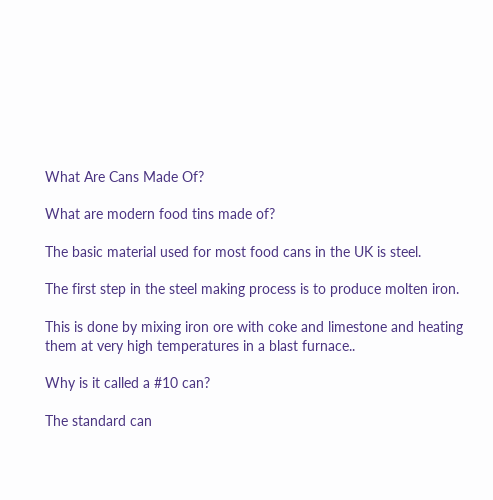What Are Cans Made Of?

What are modern food tins made of?

The basic material used for most food cans in the UK is steel.

The first step in the steel making process is to produce molten iron.

This is done by mixing iron ore with coke and limestone and heating them at very high temperatures in a blast furnace..

Why is it called a #10 can?

The standard can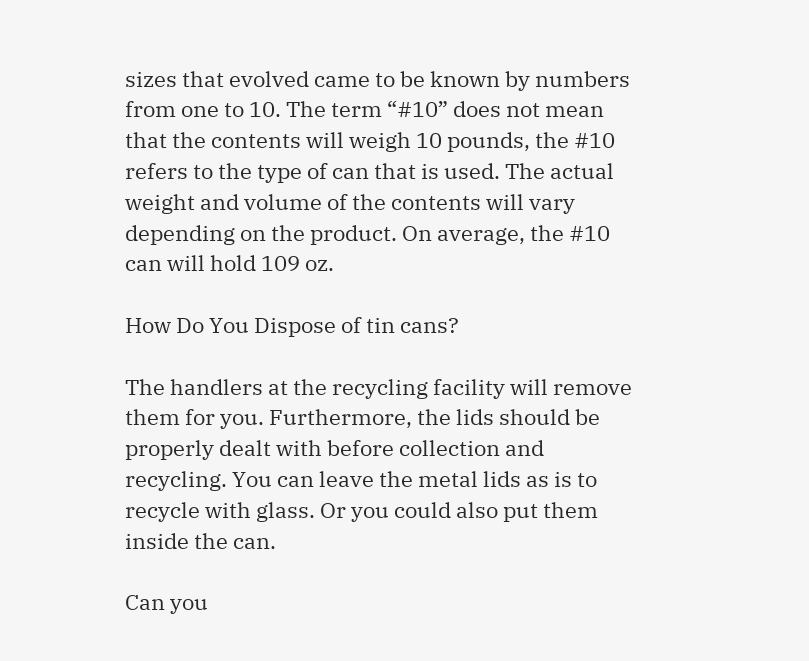sizes that evolved came to be known by numbers from one to 10. The term “#10” does not mean that the contents will weigh 10 pounds, the #10 refers to the type of can that is used. The actual weight and volume of the contents will vary depending on the product. On average, the #10 can will hold 109 oz.

How Do You Dispose of tin cans?

The handlers at the recycling facility will remove them for you. Furthermore, the lids should be properly dealt with before collection and recycling. You can leave the metal lids as is to recycle with glass. Or you could also put them inside the can.

Can you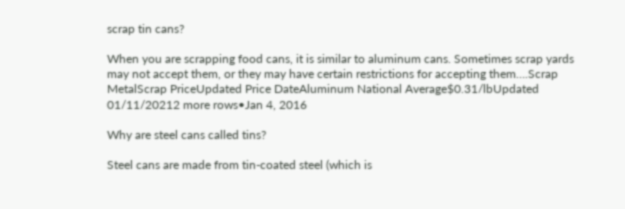scrap tin cans?

When you are scrapping food cans, it is similar to aluminum cans. Sometimes scrap yards may not accept them, or they may have certain restrictions for accepting them….Scrap MetalScrap PriceUpdated Price DateAluminum National Average$0.31/lbUpdated 01/11/20212 more rows•Jan 4, 2016

Why are steel cans called tins?

Steel cans are made from tin-coated steel (which is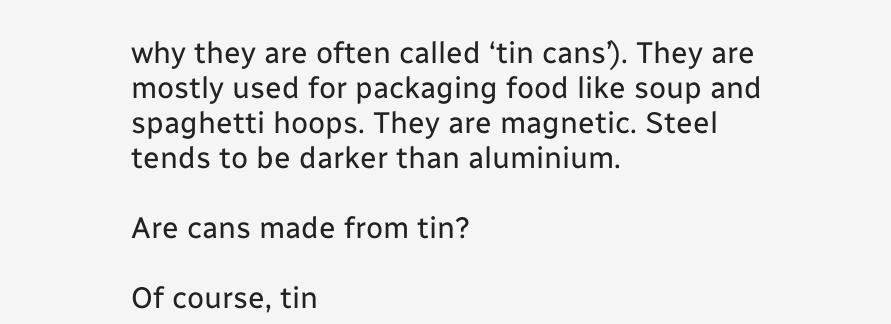why they are often called ‘tin cans’). They are mostly used for packaging food like soup and spaghetti hoops. They are magnetic. Steel tends to be darker than aluminium.

Are cans made from tin?

Of course, tin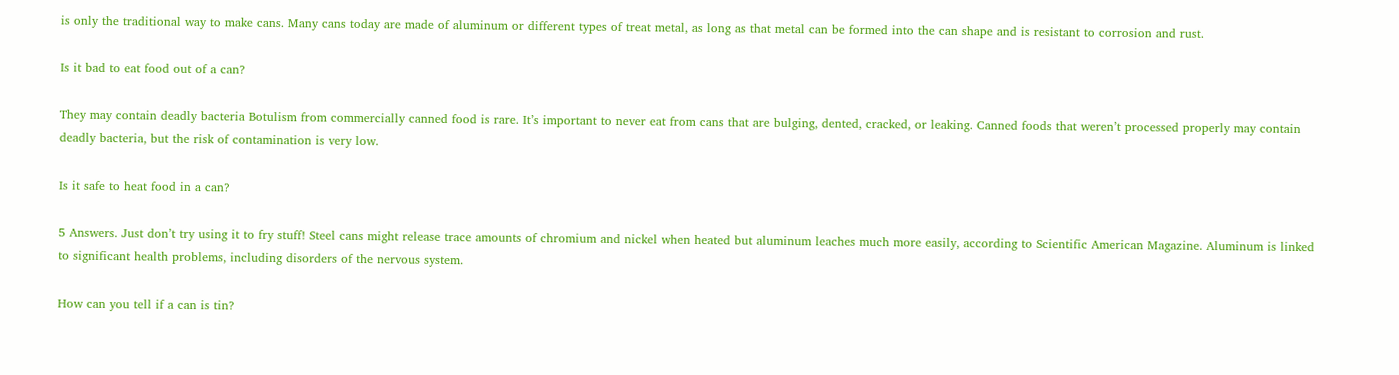is only the traditional way to make cans. Many cans today are made of aluminum or different types of treat metal, as long as that metal can be formed into the can shape and is resistant to corrosion and rust.

Is it bad to eat food out of a can?

They may contain deadly bacteria Botulism from commercially canned food is rare. It’s important to never eat from cans that are bulging, dented, cracked, or leaking. Canned foods that weren’t processed properly may contain deadly bacteria, but the risk of contamination is very low.

Is it safe to heat food in a can?

5 Answers. Just don’t try using it to fry stuff! Steel cans might release trace amounts of chromium and nickel when heated but aluminum leaches much more easily, according to Scientific American Magazine. Aluminum is linked to significant health problems, including disorders of the nervous system.

How can you tell if a can is tin?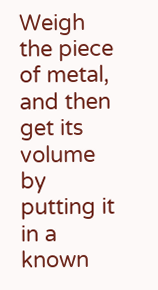Weigh the piece of metal, and then get its volume by putting it in a known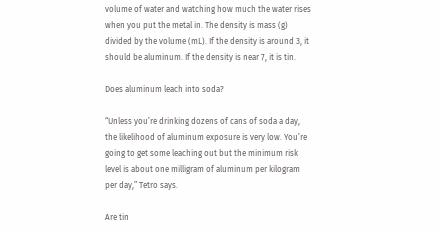volume of water and watching how much the water rises when you put the metal in. The density is mass (g) divided by the volume (mL). If the density is around 3, it should be aluminum. If the density is near 7, it is tin.

Does aluminum leach into soda?

“Unless you’re drinking dozens of cans of soda a day, the likelihood of aluminum exposure is very low. You’re going to get some leaching out but the minimum risk level is about one milligram of aluminum per kilogram per day,” Tetro says.

Are tin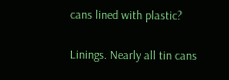cans lined with plastic?

Linings. Nearly all tin cans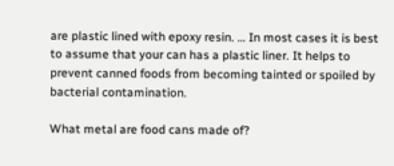are plastic lined with epoxy resin. … In most cases it is best to assume that your can has a plastic liner. It helps to prevent canned foods from becoming tainted or spoiled by bacterial contamination.

What metal are food cans made of?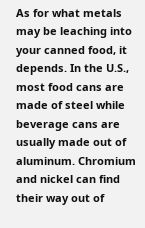As for what metals may be leaching into your canned food, it depends. In the U.S., most food cans are made of steel while beverage cans are usually made out of aluminum. Chromium and nickel can find their way out of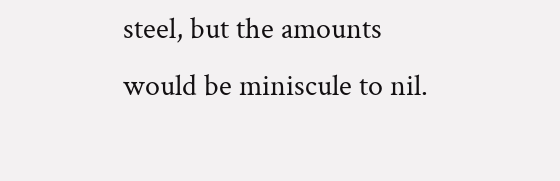steel, but the amounts would be miniscule to nil.